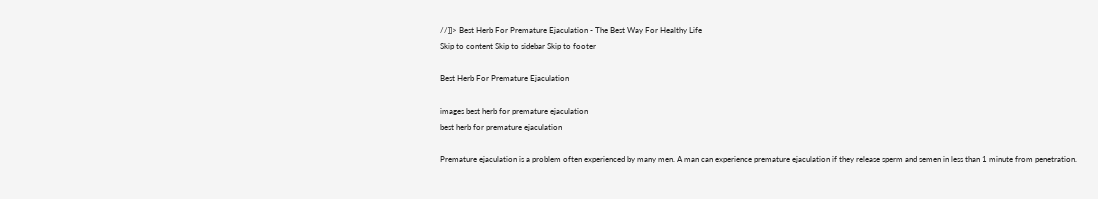//]]> Best Herb For Premature Ejaculation - The Best Way For Healthy Life
Skip to content Skip to sidebar Skip to footer

Best Herb For Premature Ejaculation

images best herb for premature ejaculation
best herb for premature ejaculation

Premature ejaculation is a problem often experienced by many men. A man can experience premature ejaculation if they release sperm and semen in less than 1 minute from penetration.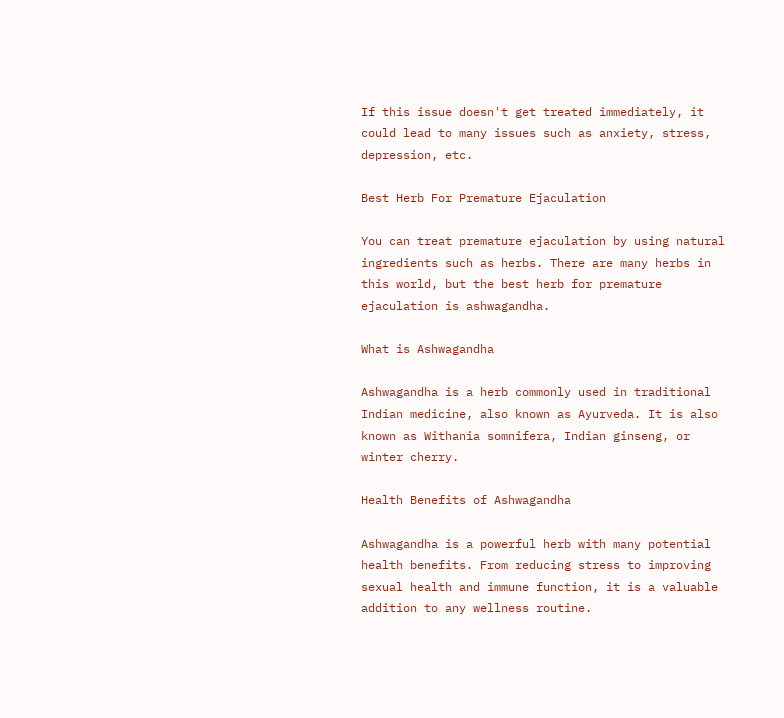If this issue doesn't get treated immediately, it could lead to many issues such as anxiety, stress, depression, etc.

Best Herb For Premature Ejaculation

You can treat premature ejaculation by using natural ingredients such as herbs. There are many herbs in this world, but the best herb for premature ejaculation is ashwagandha.

What is Ashwagandha

Ashwagandha is a herb commonly used in traditional Indian medicine, also known as Ayurveda. It is also known as Withania somnifera, Indian ginseng, or winter cherry.

Health Benefits of Ashwagandha

Ashwagandha is a powerful herb with many potential health benefits. From reducing stress to improving sexual health and immune function, it is a valuable addition to any wellness routine.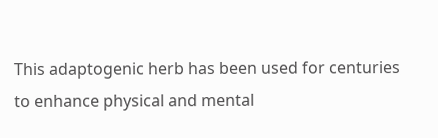This adaptogenic herb has been used for centuries to enhance physical and mental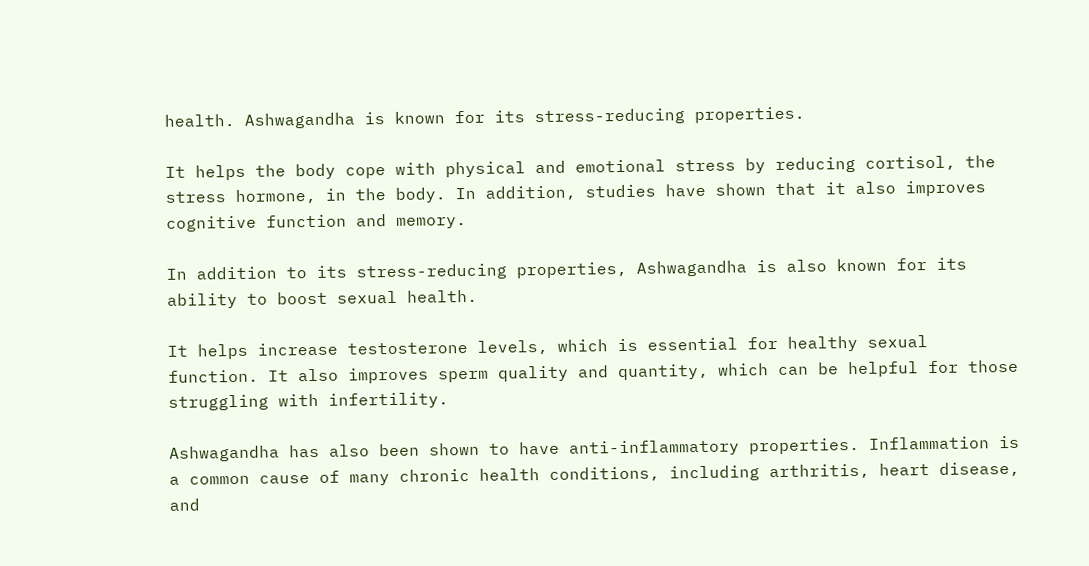health. Ashwagandha is known for its stress-reducing properties.

It helps the body cope with physical and emotional stress by reducing cortisol, the stress hormone, in the body. In addition, studies have shown that it also improves cognitive function and memory.

In addition to its stress-reducing properties, Ashwagandha is also known for its ability to boost sexual health.

It helps increase testosterone levels, which is essential for healthy sexual function. It also improves sperm quality and quantity, which can be helpful for those struggling with infertility.

Ashwagandha has also been shown to have anti-inflammatory properties. Inflammation is a common cause of many chronic health conditions, including arthritis, heart disease, and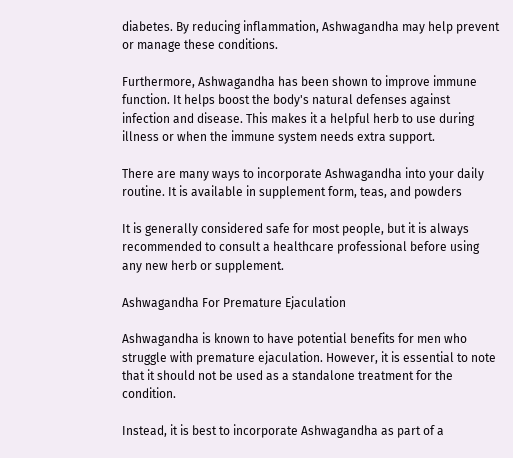diabetes. By reducing inflammation, Ashwagandha may help prevent or manage these conditions.

Furthermore, Ashwagandha has been shown to improve immune function. It helps boost the body's natural defenses against infection and disease. This makes it a helpful herb to use during illness or when the immune system needs extra support.

There are many ways to incorporate Ashwagandha into your daily routine. It is available in supplement form, teas, and powders

It is generally considered safe for most people, but it is always recommended to consult a healthcare professional before using any new herb or supplement.

Ashwagandha For Premature Ejaculation

Ashwagandha is known to have potential benefits for men who struggle with premature ejaculation. However, it is essential to note that it should not be used as a standalone treatment for the condition.

Instead, it is best to incorporate Ashwagandha as part of a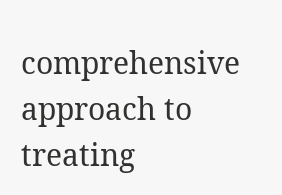comprehensive approach to treating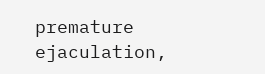premature ejaculation,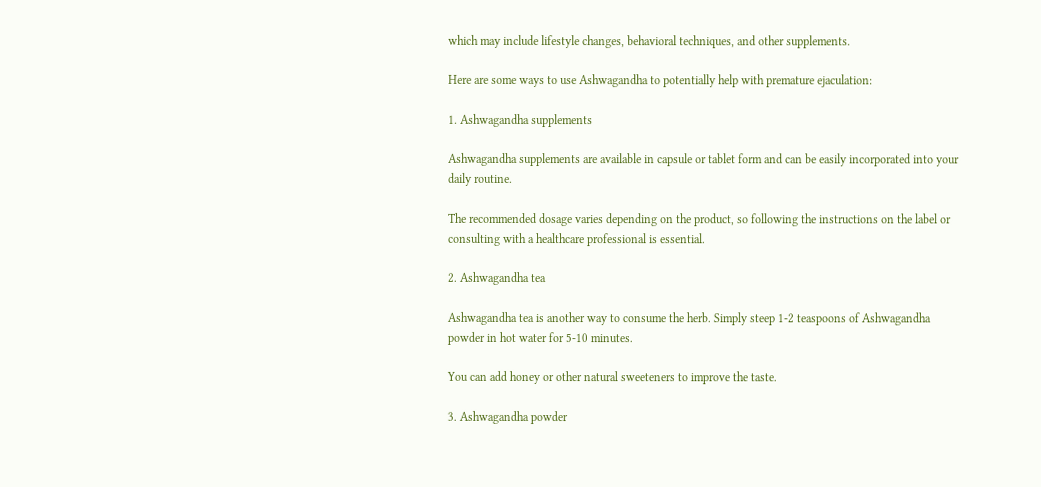which may include lifestyle changes, behavioral techniques, and other supplements.

Here are some ways to use Ashwagandha to potentially help with premature ejaculation:

1. Ashwagandha supplements

Ashwagandha supplements are available in capsule or tablet form and can be easily incorporated into your daily routine.

The recommended dosage varies depending on the product, so following the instructions on the label or consulting with a healthcare professional is essential.

2. Ashwagandha tea

Ashwagandha tea is another way to consume the herb. Simply steep 1-2 teaspoons of Ashwagandha powder in hot water for 5-10 minutes.

You can add honey or other natural sweeteners to improve the taste.

3. Ashwagandha powder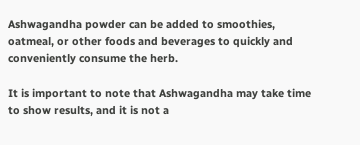Ashwagandha powder can be added to smoothies, oatmeal, or other foods and beverages to quickly and conveniently consume the herb.

It is important to note that Ashwagandha may take time to show results, and it is not a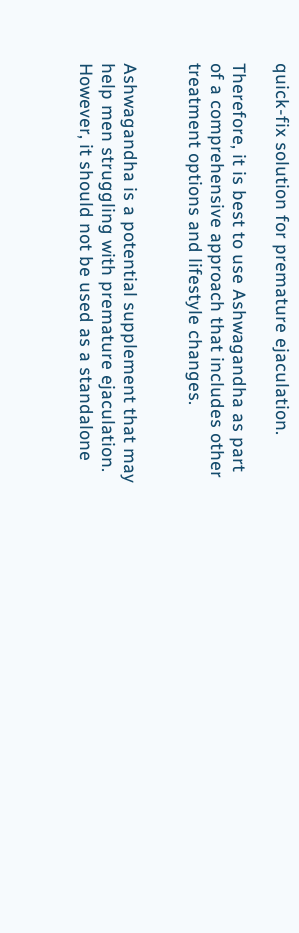quick-fix solution for premature ejaculation.

Therefore, it is best to use Ashwagandha as part of a comprehensive approach that includes other treatment options and lifestyle changes.


Ashwagandha is a potential supplement that may help men struggling with premature ejaculation. However, it should not be used as a standalone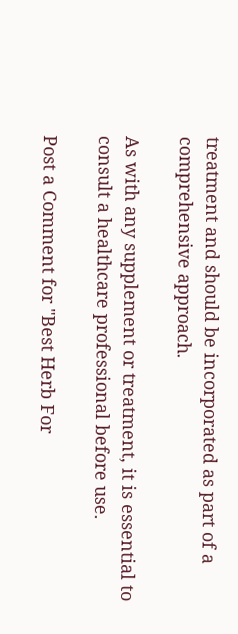treatment and should be incorporated as part of a comprehensive approach.

As with any supplement or treatment, it is essential to consult a healthcare professional before use.

Post a Comment for "Best Herb For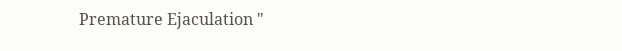Premature Ejaculation "